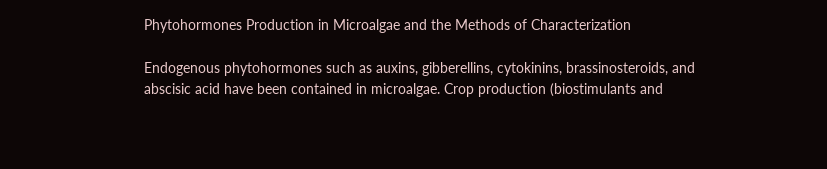Phytohormones Production in Microalgae and the Methods of Characterization

Endogenous phytohormones such as auxins, gibberellins, cytokinins, brassinosteroids, and abscisic acid have been contained in microalgae. Crop production (biostimulants and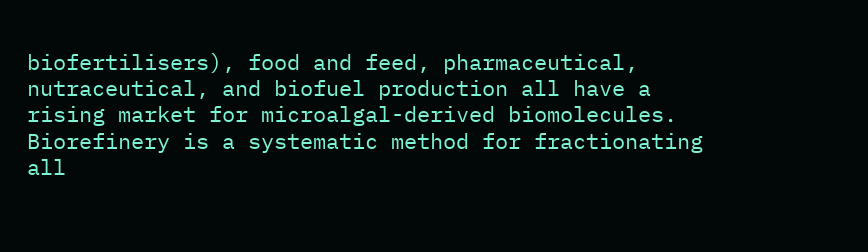biofertilisers), food and feed, pharmaceutical, nutraceutical, and biofuel production all have a rising market for microalgal-derived biomolecules. Biorefinery is a systematic method for fractionating all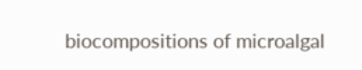biocompositions of microalgal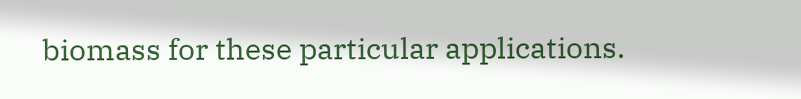biomass for these particular applications.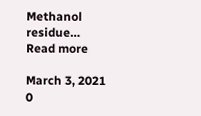Methanol residue…
Read more

March 3, 2021 0